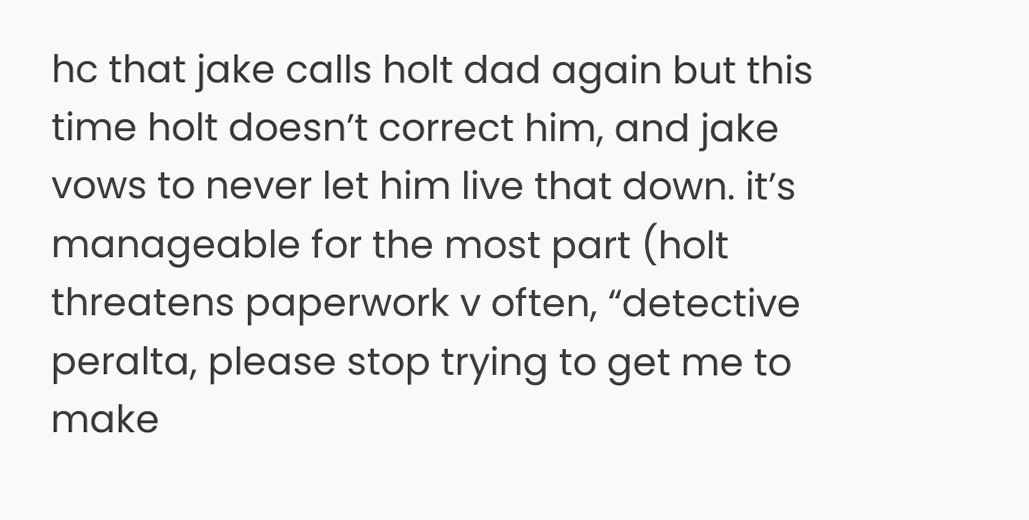hc that jake calls holt dad again but this time holt doesn’t correct him, and jake vows to never let him live that down. it’s manageable for the most part (holt threatens paperwork v often, “detective peralta, please stop trying to get me to make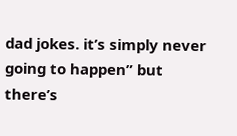dad jokes. it’s simply never going to happen” but there’s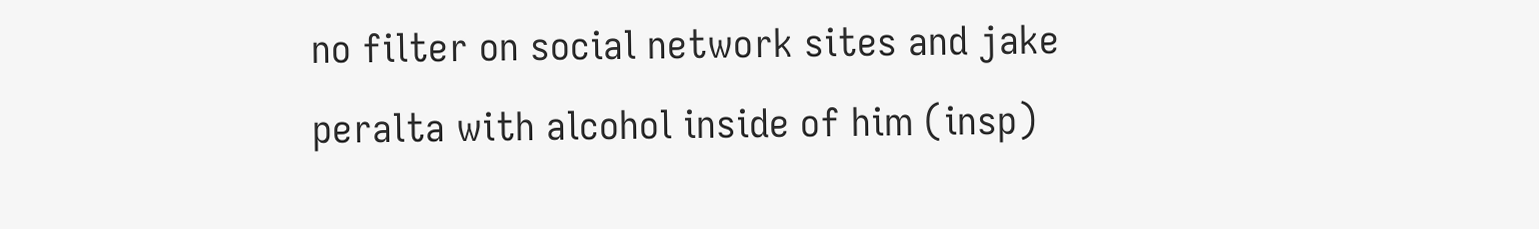no filter on social network sites and jake peralta with alcohol inside of him (insp)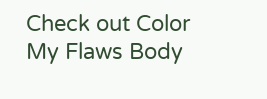Check out Color My Flaws Body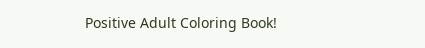Positive Adult Coloring Book!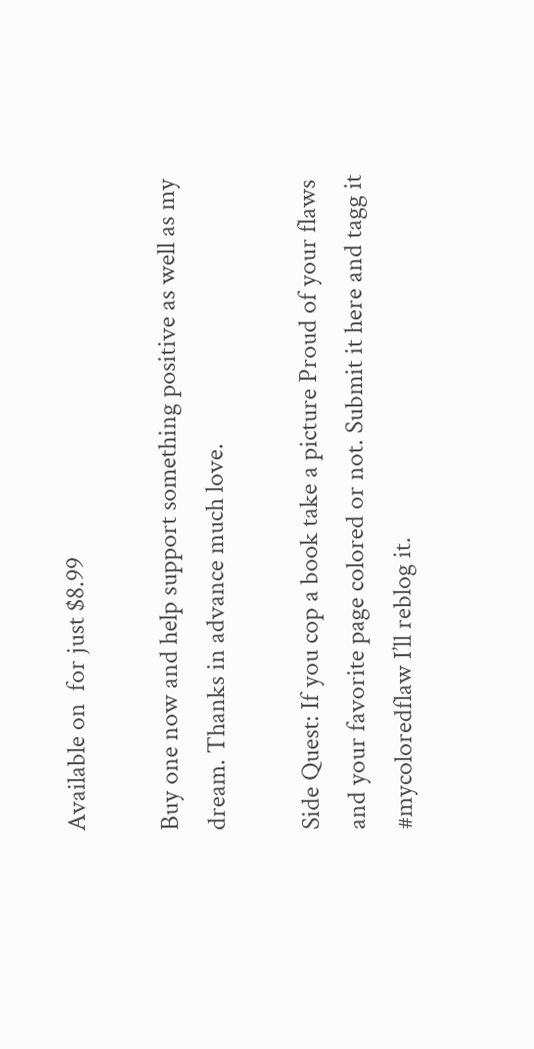Available on  for just $8.99

Buy one now and help support something positive as well as my dream. Thanks in advance much love.

Side Quest: If you cop a book take a picture Proud of your flaws and your favorite page colored or not. Submit it here and tagg it #mycoloredflaw I’ll reblog it.